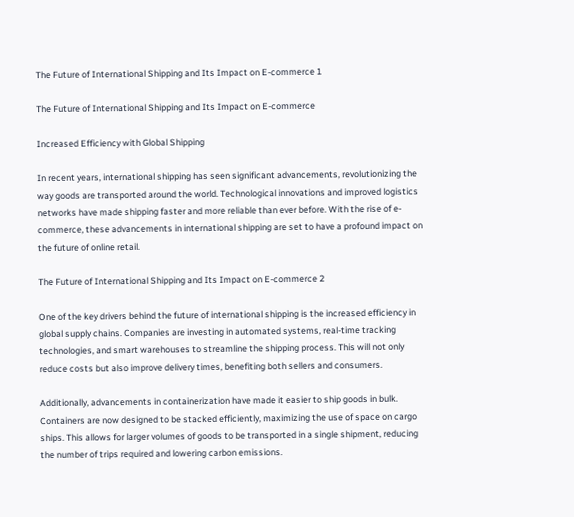The Future of International Shipping and Its Impact on E-commerce 1

The Future of International Shipping and Its Impact on E-commerce

Increased Efficiency with Global Shipping

In recent years, international shipping has seen significant advancements, revolutionizing the way goods are transported around the world. Technological innovations and improved logistics networks have made shipping faster and more reliable than ever before. With the rise of e-commerce, these advancements in international shipping are set to have a profound impact on the future of online retail.

The Future of International Shipping and Its Impact on E-commerce 2

One of the key drivers behind the future of international shipping is the increased efficiency in global supply chains. Companies are investing in automated systems, real-time tracking technologies, and smart warehouses to streamline the shipping process. This will not only reduce costs but also improve delivery times, benefiting both sellers and consumers.

Additionally, advancements in containerization have made it easier to ship goods in bulk. Containers are now designed to be stacked efficiently, maximizing the use of space on cargo ships. This allows for larger volumes of goods to be transported in a single shipment, reducing the number of trips required and lowering carbon emissions.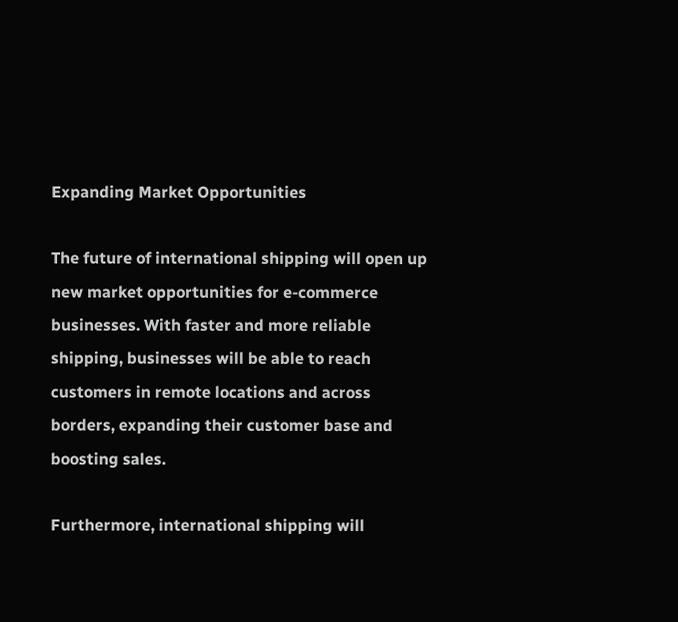Expanding Market Opportunities

The future of international shipping will open up new market opportunities for e-commerce businesses. With faster and more reliable shipping, businesses will be able to reach customers in remote locations and across borders, expanding their customer base and boosting sales.

Furthermore, international shipping will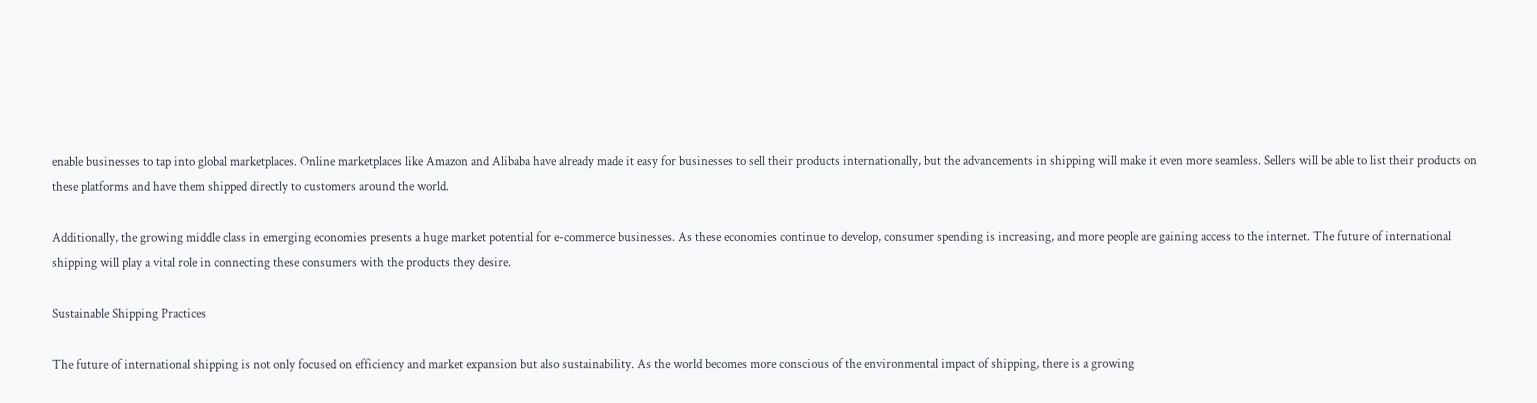enable businesses to tap into global marketplaces. Online marketplaces like Amazon and Alibaba have already made it easy for businesses to sell their products internationally, but the advancements in shipping will make it even more seamless. Sellers will be able to list their products on these platforms and have them shipped directly to customers around the world.

Additionally, the growing middle class in emerging economies presents a huge market potential for e-commerce businesses. As these economies continue to develop, consumer spending is increasing, and more people are gaining access to the internet. The future of international shipping will play a vital role in connecting these consumers with the products they desire.

Sustainable Shipping Practices

The future of international shipping is not only focused on efficiency and market expansion but also sustainability. As the world becomes more conscious of the environmental impact of shipping, there is a growing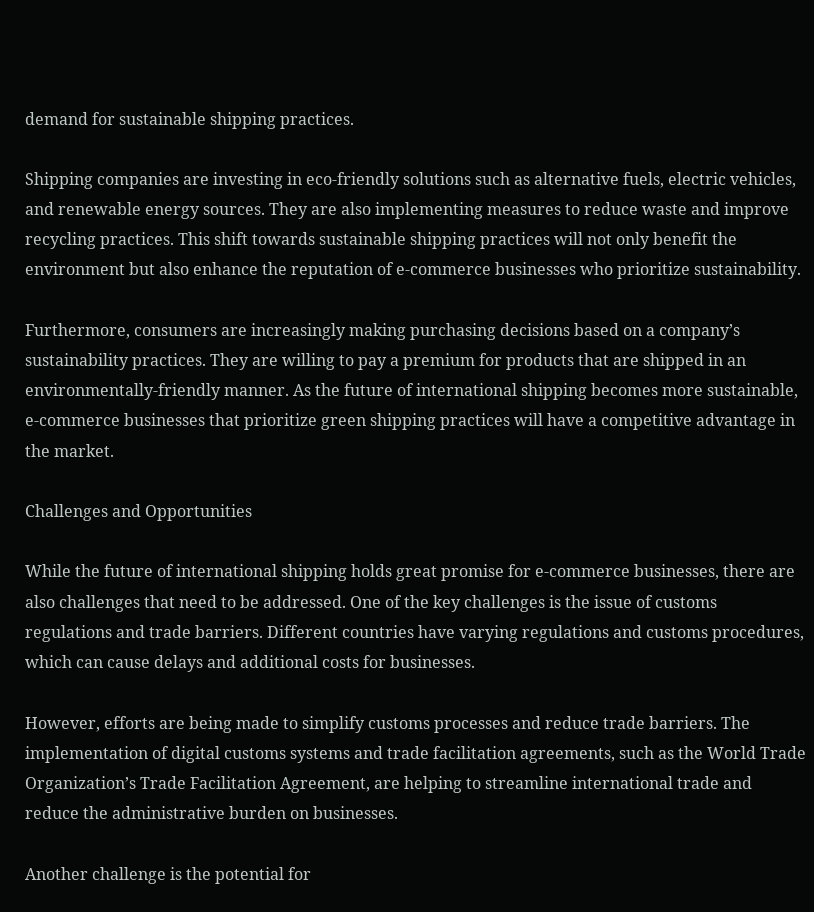demand for sustainable shipping practices.

Shipping companies are investing in eco-friendly solutions such as alternative fuels, electric vehicles, and renewable energy sources. They are also implementing measures to reduce waste and improve recycling practices. This shift towards sustainable shipping practices will not only benefit the environment but also enhance the reputation of e-commerce businesses who prioritize sustainability.

Furthermore, consumers are increasingly making purchasing decisions based on a company’s sustainability practices. They are willing to pay a premium for products that are shipped in an environmentally-friendly manner. As the future of international shipping becomes more sustainable, e-commerce businesses that prioritize green shipping practices will have a competitive advantage in the market.

Challenges and Opportunities

While the future of international shipping holds great promise for e-commerce businesses, there are also challenges that need to be addressed. One of the key challenges is the issue of customs regulations and trade barriers. Different countries have varying regulations and customs procedures, which can cause delays and additional costs for businesses.

However, efforts are being made to simplify customs processes and reduce trade barriers. The implementation of digital customs systems and trade facilitation agreements, such as the World Trade Organization’s Trade Facilitation Agreement, are helping to streamline international trade and reduce the administrative burden on businesses.

Another challenge is the potential for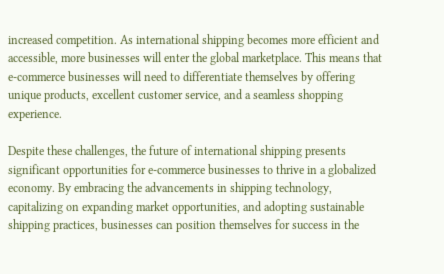increased competition. As international shipping becomes more efficient and accessible, more businesses will enter the global marketplace. This means that e-commerce businesses will need to differentiate themselves by offering unique products, excellent customer service, and a seamless shopping experience.

Despite these challenges, the future of international shipping presents significant opportunities for e-commerce businesses to thrive in a globalized economy. By embracing the advancements in shipping technology, capitalizing on expanding market opportunities, and adopting sustainable shipping practices, businesses can position themselves for success in the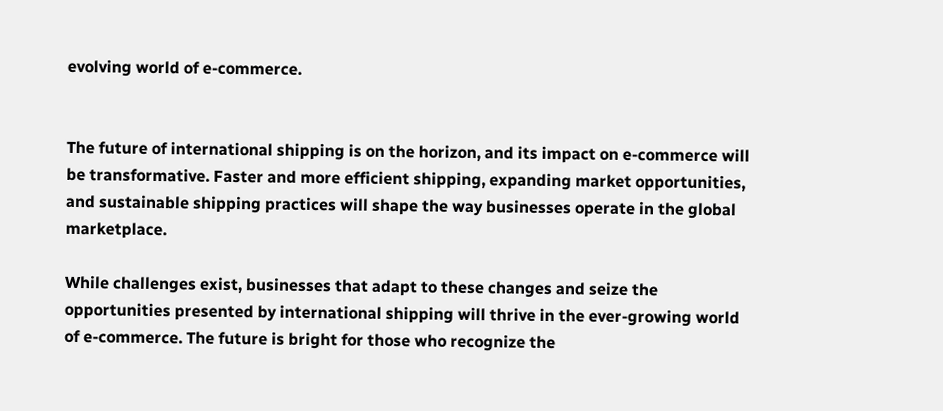evolving world of e-commerce.


The future of international shipping is on the horizon, and its impact on e-commerce will be transformative. Faster and more efficient shipping, expanding market opportunities, and sustainable shipping practices will shape the way businesses operate in the global marketplace.

While challenges exist, businesses that adapt to these changes and seize the opportunities presented by international shipping will thrive in the ever-growing world of e-commerce. The future is bright for those who recognize the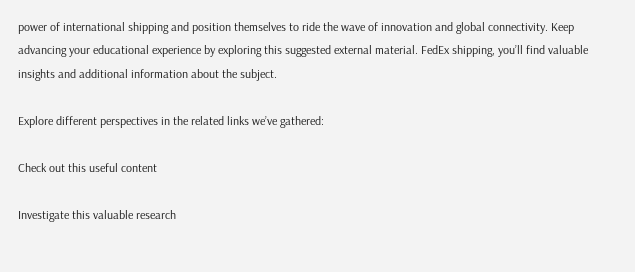power of international shipping and position themselves to ride the wave of innovation and global connectivity. Keep advancing your educational experience by exploring this suggested external material. FedEx shipping, you’ll find valuable insights and additional information about the subject.

Explore different perspectives in the related links we’ve gathered:

Check out this useful content

Investigate this valuable research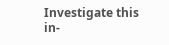Investigate this in-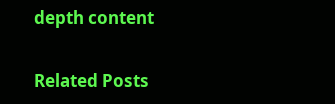depth content

Related Posts